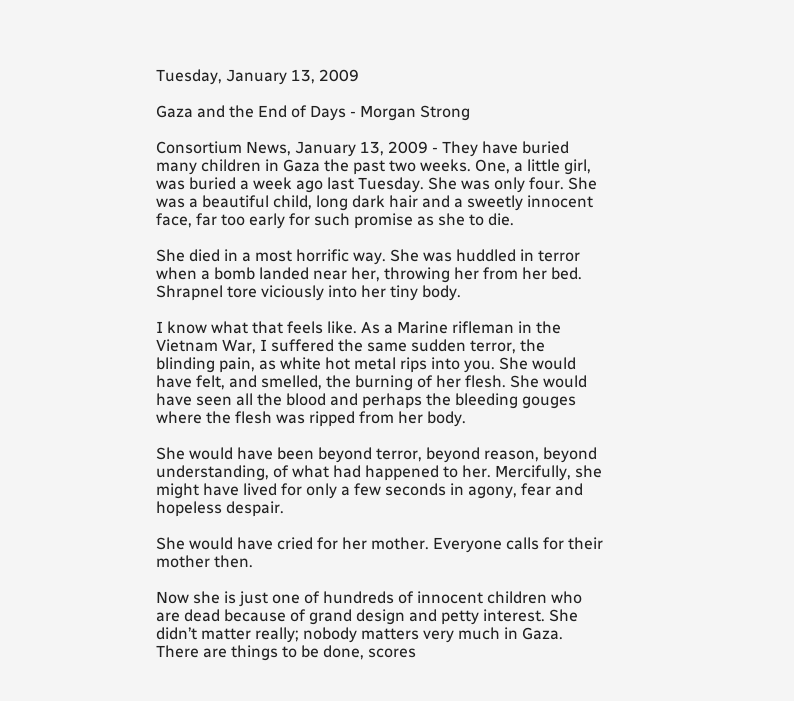Tuesday, January 13, 2009

Gaza and the End of Days - Morgan Strong

Consortium News, January 13, 2009 - They have buried many children in Gaza the past two weeks. One, a little girl, was buried a week ago last Tuesday. She was only four. She was a beautiful child, long dark hair and a sweetly innocent face, far too early for such promise as she to die.

She died in a most horrific way. She was huddled in terror when a bomb landed near her, throwing her from her bed. Shrapnel tore viciously into her tiny body.

I know what that feels like. As a Marine rifleman in the Vietnam War, I suffered the same sudden terror, the blinding pain, as white hot metal rips into you. She would have felt, and smelled, the burning of her flesh. She would have seen all the blood and perhaps the bleeding gouges where the flesh was ripped from her body.

She would have been beyond terror, beyond reason, beyond understanding, of what had happened to her. Mercifully, she might have lived for only a few seconds in agony, fear and hopeless despair.

She would have cried for her mother. Everyone calls for their mother then.

Now she is just one of hundreds of innocent children who are dead because of grand design and petty interest. She didn’t matter really; nobody matters very much in Gaza. There are things to be done, scores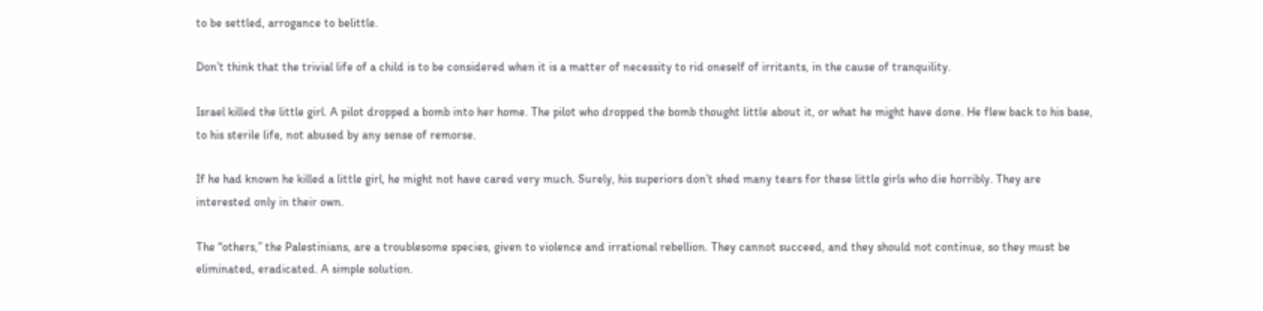to be settled, arrogance to belittle.

Don’t think that the trivial life of a child is to be considered when it is a matter of necessity to rid oneself of irritants, in the cause of tranquility.

Israel killed the little girl. A pilot dropped a bomb into her home. The pilot who dropped the bomb thought little about it, or what he might have done. He flew back to his base, to his sterile life, not abused by any sense of remorse.

If he had known he killed a little girl, he might not have cared very much. Surely, his superiors don’t shed many tears for these little girls who die horribly. They are interested only in their own.

The “others,” the Palestinians, are a troublesome species, given to violence and irrational rebellion. They cannot succeed, and they should not continue, so they must be eliminated, eradicated. A simple solution.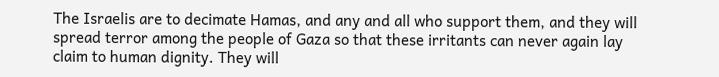The Israelis are to decimate Hamas, and any and all who support them, and they will spread terror among the people of Gaza so that these irritants can never again lay claim to human dignity. They will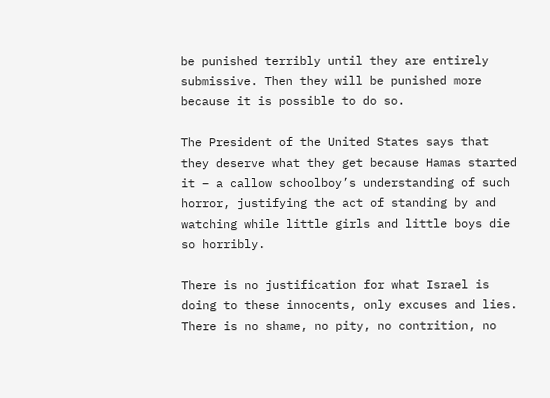be punished terribly until they are entirely submissive. Then they will be punished more because it is possible to do so.

The President of the United States says that they deserve what they get because Hamas started it – a callow schoolboy’s understanding of such horror, justifying the act of standing by and watching while little girls and little boys die so horribly.

There is no justification for what Israel is doing to these innocents, only excuses and lies. There is no shame, no pity, no contrition, no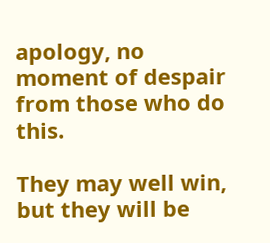apology, no moment of despair from those who do this.

They may well win, but they will be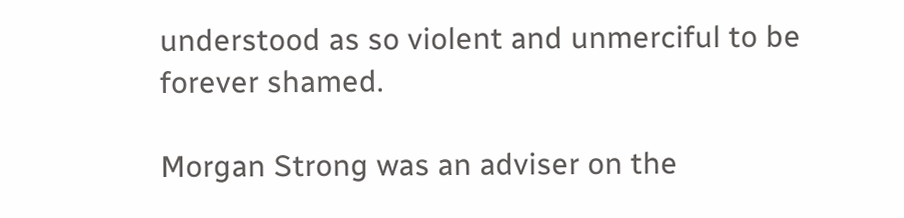understood as so violent and unmerciful to be forever shamed.

Morgan Strong was an adviser on the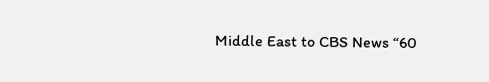Middle East to CBS News “60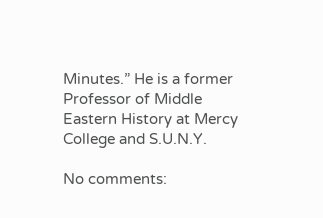Minutes.” He is a former Professor of Middle Eastern History at Mercy College and S.U.N.Y.

No comments: